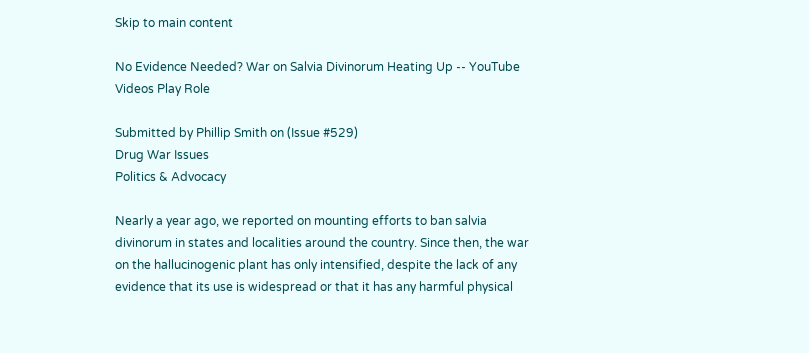Skip to main content

No Evidence Needed? War on Salvia Divinorum Heating Up -- YouTube Videos Play Role

Submitted by Phillip Smith on (Issue #529)
Drug War Issues
Politics & Advocacy

Nearly a year ago, we reported on mounting efforts to ban salvia divinorum in states and localities around the country. Since then, the war on the hallucinogenic plant has only intensified, despite the lack of any evidence that its use is widespread or that it has any harmful physical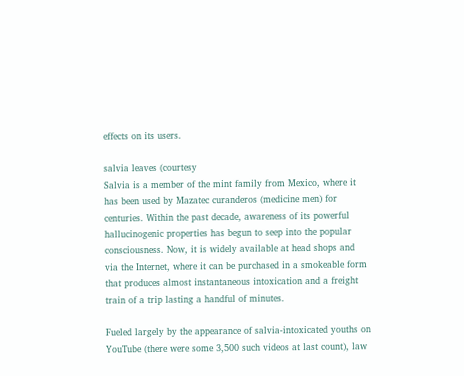effects on its users.

salvia leaves (courtesy
Salvia is a member of the mint family from Mexico, where it has been used by Mazatec curanderos (medicine men) for centuries. Within the past decade, awareness of its powerful hallucinogenic properties has begun to seep into the popular consciousness. Now, it is widely available at head shops and via the Internet, where it can be purchased in a smokeable form that produces almost instantaneous intoxication and a freight train of a trip lasting a handful of minutes.

Fueled largely by the appearance of salvia-intoxicated youths on YouTube (there were some 3,500 such videos at last count), law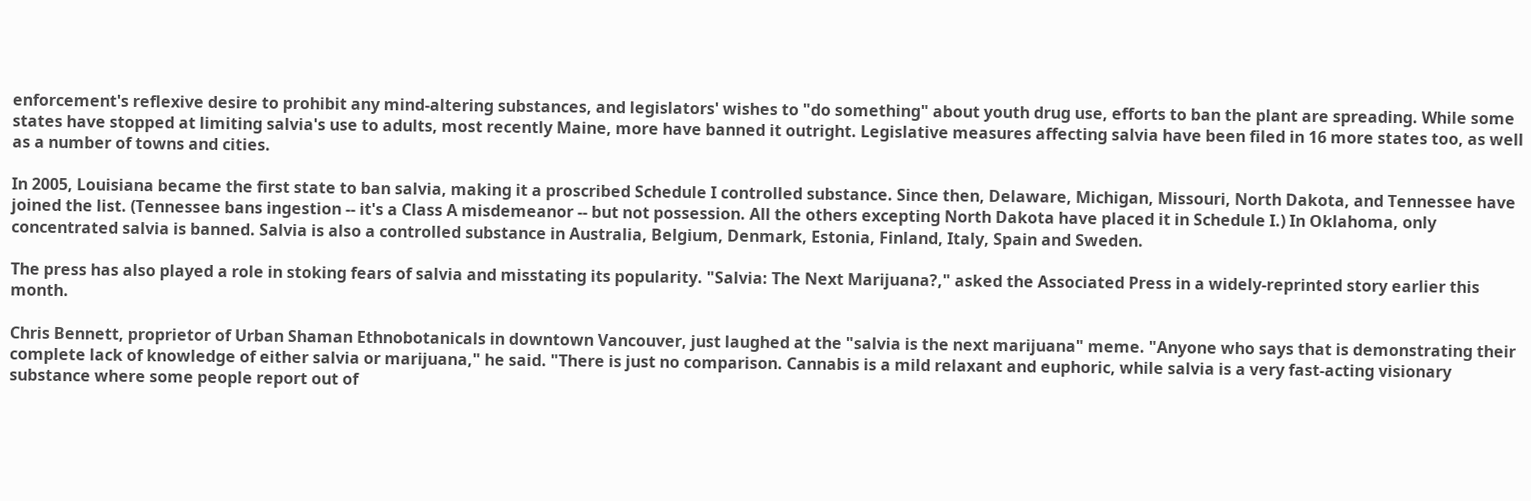enforcement's reflexive desire to prohibit any mind-altering substances, and legislators' wishes to "do something" about youth drug use, efforts to ban the plant are spreading. While some states have stopped at limiting salvia's use to adults, most recently Maine, more have banned it outright. Legislative measures affecting salvia have been filed in 16 more states too, as well as a number of towns and cities.

In 2005, Louisiana became the first state to ban salvia, making it a proscribed Schedule I controlled substance. Since then, Delaware, Michigan, Missouri, North Dakota, and Tennessee have joined the list. (Tennessee bans ingestion -- it's a Class A misdemeanor -- but not possession. All the others excepting North Dakota have placed it in Schedule I.) In Oklahoma, only concentrated salvia is banned. Salvia is also a controlled substance in Australia, Belgium, Denmark, Estonia, Finland, Italy, Spain and Sweden.

The press has also played a role in stoking fears of salvia and misstating its popularity. "Salvia: The Next Marijuana?," asked the Associated Press in a widely-reprinted story earlier this month.

Chris Bennett, proprietor of Urban Shaman Ethnobotanicals in downtown Vancouver, just laughed at the "salvia is the next marijuana" meme. "Anyone who says that is demonstrating their complete lack of knowledge of either salvia or marijuana," he said. "There is just no comparison. Cannabis is a mild relaxant and euphoric, while salvia is a very fast-acting visionary substance where some people report out of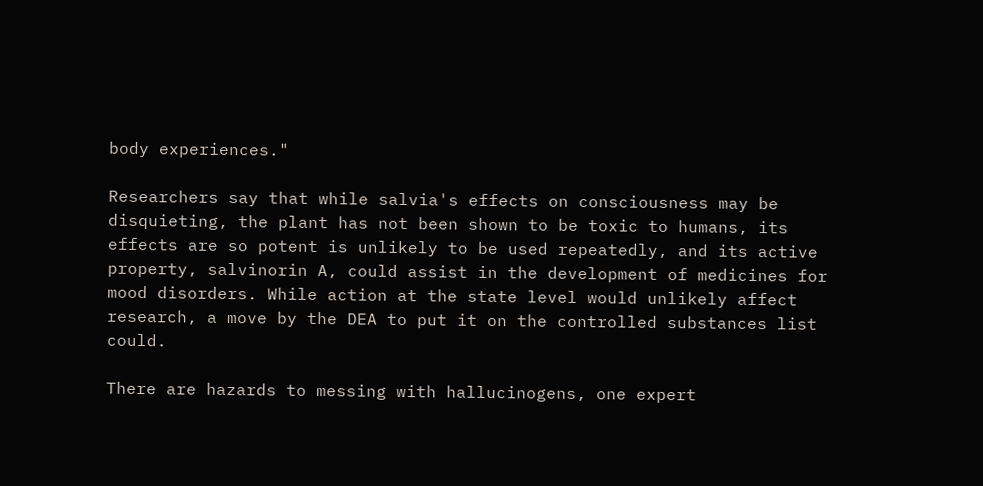body experiences."

Researchers say that while salvia's effects on consciousness may be disquieting, the plant has not been shown to be toxic to humans, its effects are so potent is unlikely to be used repeatedly, and its active property, salvinorin A, could assist in the development of medicines for mood disorders. While action at the state level would unlikely affect research, a move by the DEA to put it on the controlled substances list could.

There are hazards to messing with hallucinogens, one expert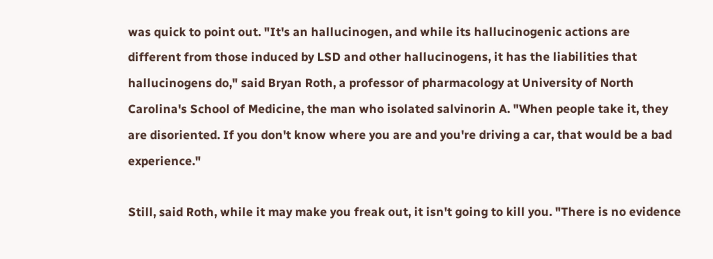was quick to point out. "It's an hallucinogen, and while its hallucinogenic actions are different from those induced by LSD and other hallucinogens, it has the liabilities that hallucinogens do," said Bryan Roth, a professor of pharmacology at University of North Carolina's School of Medicine, the man who isolated salvinorin A. "When people take it, they are disoriented. If you don't know where you are and you're driving a car, that would be a bad experience."

Still, said Roth, while it may make you freak out, it isn't going to kill you. "There is no evidence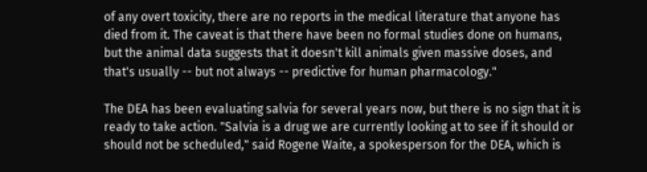of any overt toxicity, there are no reports in the medical literature that anyone has died from it. The caveat is that there have been no formal studies done on humans, but the animal data suggests that it doesn't kill animals given massive doses, and that's usually -- but not always -- predictive for human pharmacology."

The DEA has been evaluating salvia for several years now, but there is no sign that it is ready to take action. "Salvia is a drug we are currently looking at to see if it should or should not be scheduled," said Rogene Waite, a spokesperson for the DEA, which is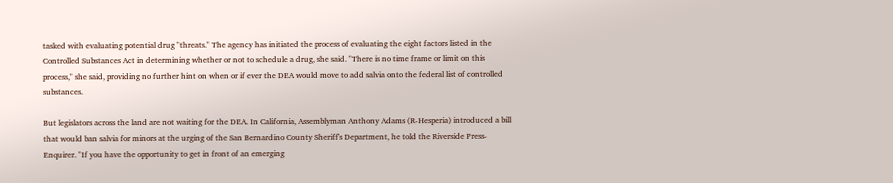tasked with evaluating potential drug "threats." The agency has initiated the process of evaluating the eight factors listed in the Controlled Substances Act in determining whether or not to schedule a drug, she said. "There is no time frame or limit on this process," she said, providing no further hint on when or if ever the DEA would move to add salvia onto the federal list of controlled substances.

But legislators across the land are not waiting for the DEA. In California, Assemblyman Anthony Adams (R-Hesperia) introduced a bill that would ban salvia for minors at the urging of the San Bernardino County Sheriff's Department, he told the Riverside Press-Enquirer. "If you have the opportunity to get in front of an emerging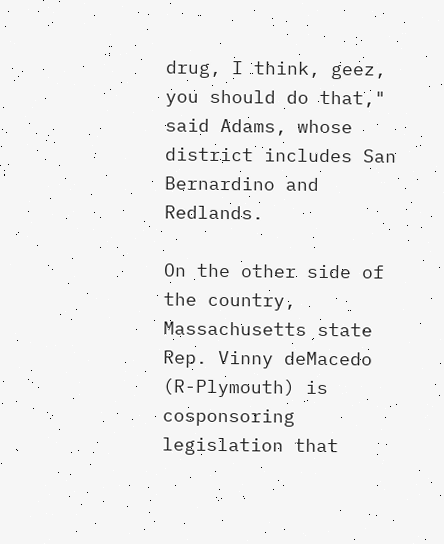drug, I think, geez, you should do that," said Adams, whose district includes San Bernardino and Redlands.

On the other side of the country, Massachusetts state Rep. Vinny deMacedo (R-Plymouth) is cosponsoring legislation that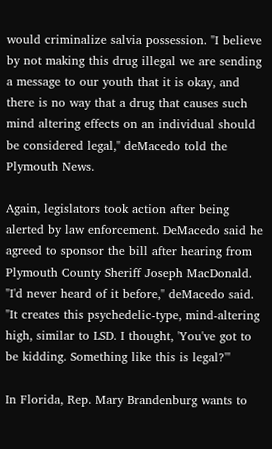would criminalize salvia possession. "I believe by not making this drug illegal we are sending a message to our youth that it is okay, and there is no way that a drug that causes such mind altering effects on an individual should be considered legal," deMacedo told the Plymouth News.

Again, legislators took action after being alerted by law enforcement. DeMacedo said he agreed to sponsor the bill after hearing from Plymouth County Sheriff Joseph MacDonald. "I'd never heard of it before," deMacedo said. "It creates this psychedelic-type, mind-altering high, similar to LSD. I thought, 'You've got to be kidding. Something like this is legal?'"

In Florida, Rep. Mary Brandenburg wants to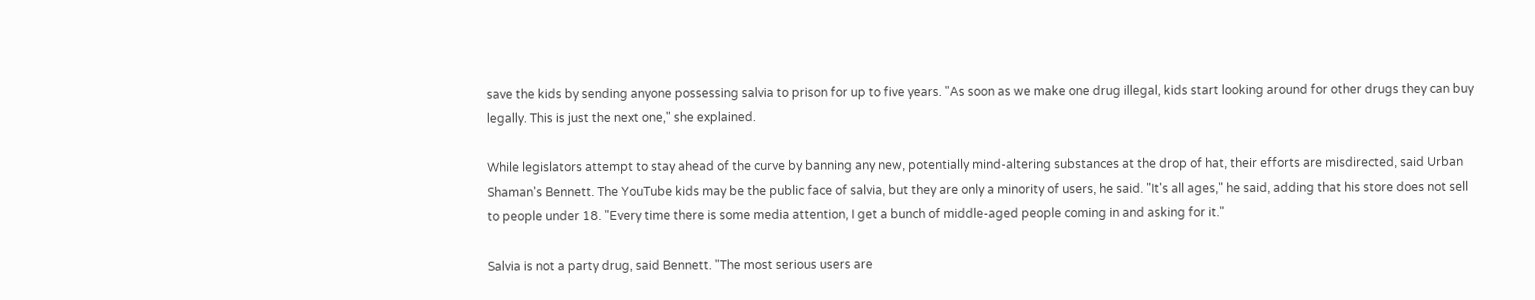save the kids by sending anyone possessing salvia to prison for up to five years. "As soon as we make one drug illegal, kids start looking around for other drugs they can buy legally. This is just the next one," she explained.

While legislators attempt to stay ahead of the curve by banning any new, potentially mind-altering substances at the drop of hat, their efforts are misdirected, said Urban Shaman's Bennett. The YouTube kids may be the public face of salvia, but they are only a minority of users, he said. "It's all ages," he said, adding that his store does not sell to people under 18. "Every time there is some media attention, I get a bunch of middle-aged people coming in and asking for it."

Salvia is not a party drug, said Bennett. "The most serious users are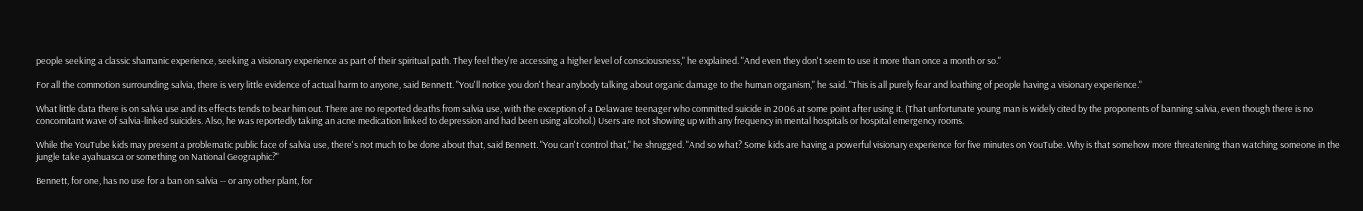people seeking a classic shamanic experience, seeking a visionary experience as part of their spiritual path. They feel they're accessing a higher level of consciousness," he explained. "And even they don't seem to use it more than once a month or so."

For all the commotion surrounding salvia, there is very little evidence of actual harm to anyone, said Bennett. "You'll notice you don't hear anybody talking about organic damage to the human organism," he said. "This is all purely fear and loathing of people having a visionary experience."

What little data there is on salvia use and its effects tends to bear him out. There are no reported deaths from salvia use, with the exception of a Delaware teenager who committed suicide in 2006 at some point after using it. (That unfortunate young man is widely cited by the proponents of banning salvia, even though there is no concomitant wave of salvia-linked suicides. Also, he was reportedly taking an acne medication linked to depression and had been using alcohol.) Users are not showing up with any frequency in mental hospitals or hospital emergency rooms.

While the YouTube kids may present a problematic public face of salvia use, there's not much to be done about that, said Bennett. "You can't control that," he shrugged. "And so what? Some kids are having a powerful visionary experience for five minutes on YouTube. Why is that somehow more threatening than watching someone in the jungle take ayahuasca or something on National Geographic?"

Bennett, for one, has no use for a ban on salvia -- or any other plant, for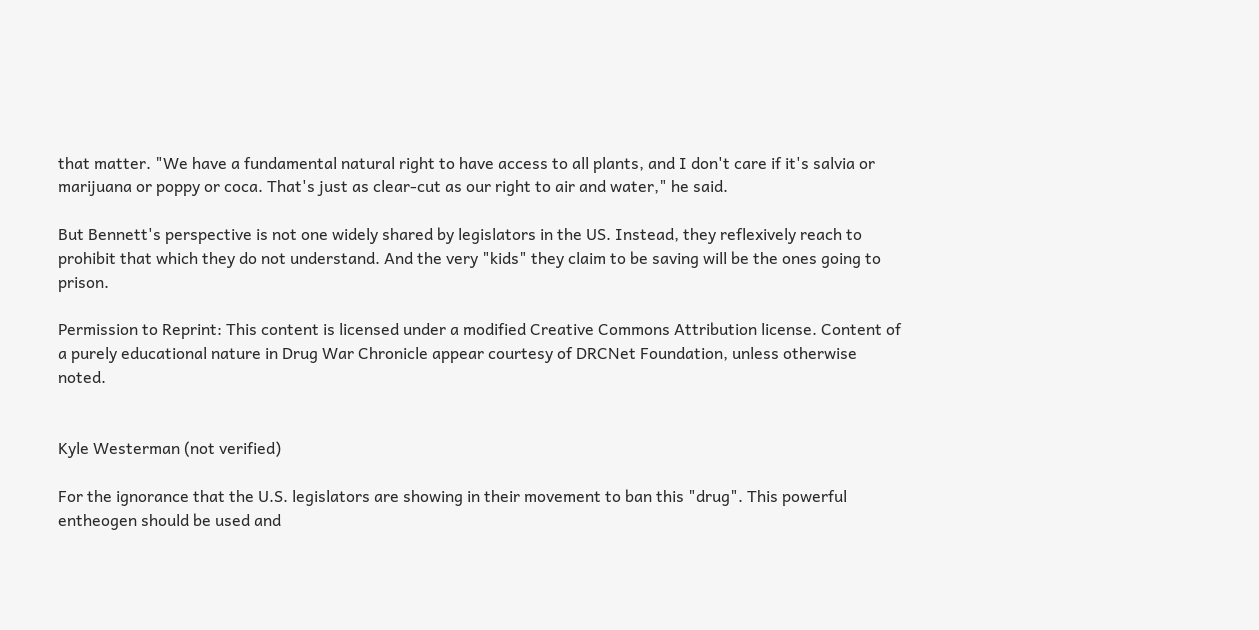that matter. "We have a fundamental natural right to have access to all plants, and I don't care if it's salvia or marijuana or poppy or coca. That's just as clear-cut as our right to air and water," he said.

But Bennett's perspective is not one widely shared by legislators in the US. Instead, they reflexively reach to prohibit that which they do not understand. And the very "kids" they claim to be saving will be the ones going to prison.

Permission to Reprint: This content is licensed under a modified Creative Commons Attribution license. Content of a purely educational nature in Drug War Chronicle appear courtesy of DRCNet Foundation, unless otherwise noted.


Kyle Westerman (not verified)

For the ignorance that the U.S. legislators are showing in their movement to ban this "drug". This powerful entheogen should be used and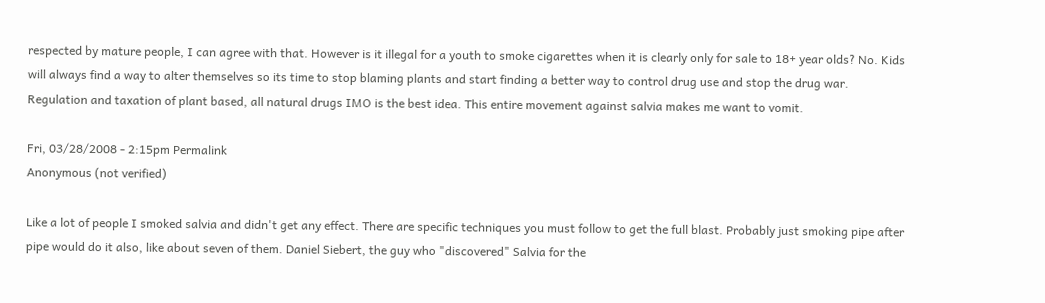respected by mature people, I can agree with that. However is it illegal for a youth to smoke cigarettes when it is clearly only for sale to 18+ year olds? No. Kids will always find a way to alter themselves so its time to stop blaming plants and start finding a better way to control drug use and stop the drug war. Regulation and taxation of plant based, all natural drugs IMO is the best idea. This entire movement against salvia makes me want to vomit.

Fri, 03/28/2008 - 2:15pm Permalink
Anonymous (not verified)

Like a lot of people I smoked salvia and didn't get any effect. There are specific techniques you must follow to get the full blast. Probably just smoking pipe after pipe would do it also, like about seven of them. Daniel Siebert, the guy who "discovered" Salvia for the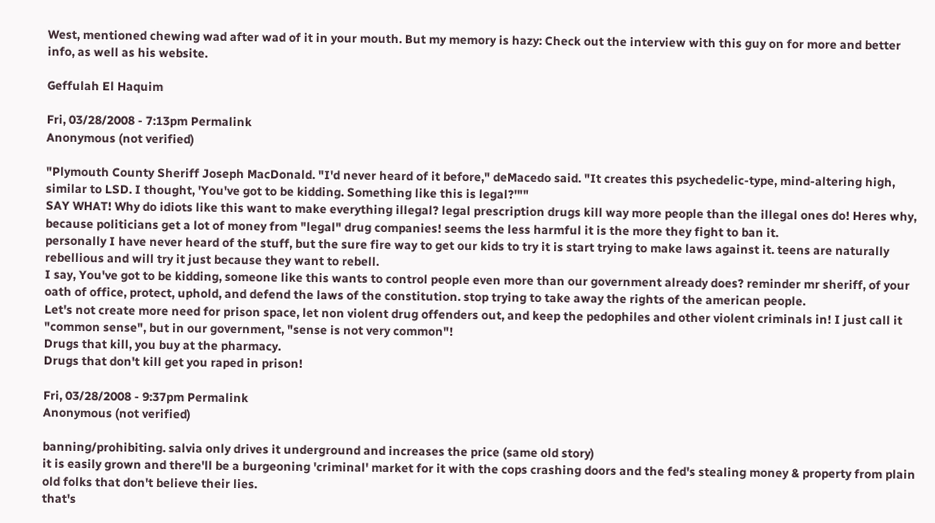West, mentioned chewing wad after wad of it in your mouth. But my memory is hazy: Check out the interview with this guy on for more and better info, as well as his website.

Geffulah El Haquim

Fri, 03/28/2008 - 7:13pm Permalink
Anonymous (not verified)

"Plymouth County Sheriff Joseph MacDonald. "I'd never heard of it before," deMacedo said. "It creates this psychedelic-type, mind-altering high, similar to LSD. I thought, 'You've got to be kidding. Something like this is legal?'""
SAY WHAT! Why do idiots like this want to make everything illegal? legal prescription drugs kill way more people than the illegal ones do! Heres why, because politicians get a lot of money from "legal" drug companies! seems the less harmful it is the more they fight to ban it.
personally I have never heard of the stuff, but the sure fire way to get our kids to try it is start trying to make laws against it. teens are naturally rebellious and will try it just because they want to rebell.
I say, You've got to be kidding, someone like this wants to control people even more than our government already does? reminder mr sheriff, of your oath of office, protect, uphold, and defend the laws of the constitution. stop trying to take away the rights of the american people.
Let's not create more need for prison space, let non violent drug offenders out, and keep the pedophiles and other violent criminals in! I just call it "common sense", but in our government, "sense is not very common"!
Drugs that kill, you buy at the pharmacy.
Drugs that don't kill get you raped in prison!

Fri, 03/28/2008 - 9:37pm Permalink
Anonymous (not verified)

banning/prohibiting. salvia only drives it underground and increases the price (same old story)
it is easily grown and there'll be a burgeoning 'criminal' market for it with the cops crashing doors and the fed's stealing money & property from plain old folks that don't believe their lies.
that's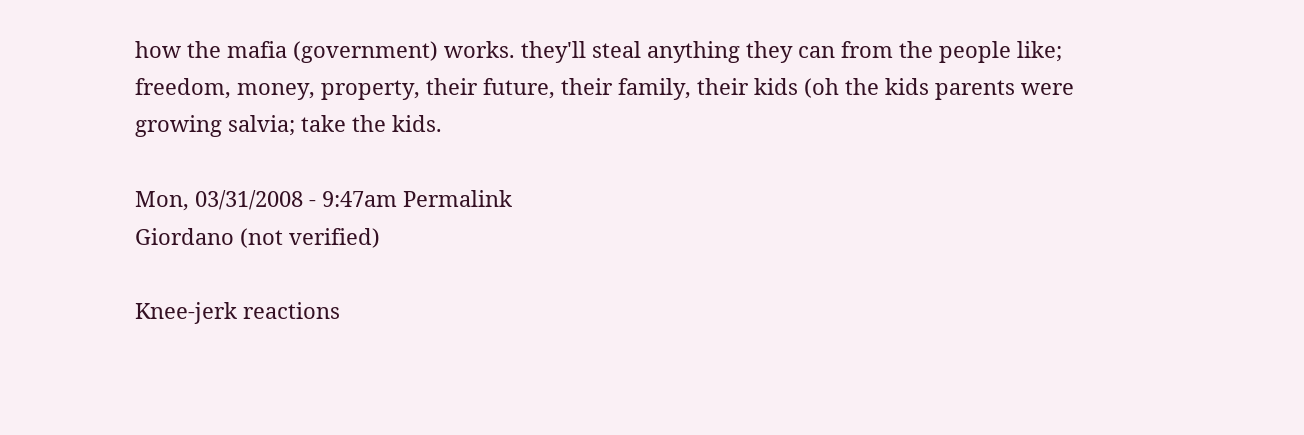how the mafia (government) works. they'll steal anything they can from the people like; freedom, money, property, their future, their family, their kids (oh the kids parents were growing salvia; take the kids.

Mon, 03/31/2008 - 9:47am Permalink
Giordano (not verified)

Knee-jerk reactions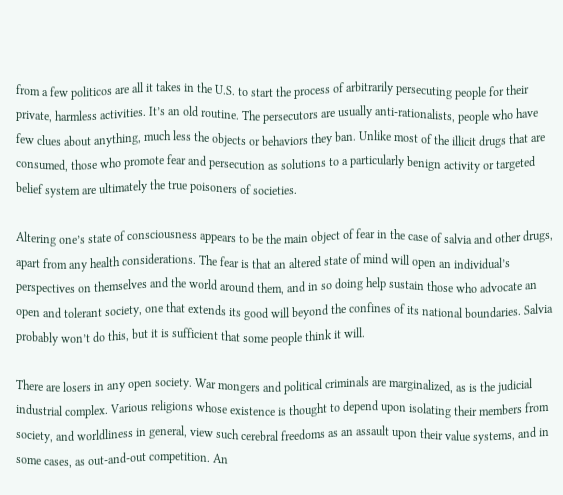from a few politicos are all it takes in the U.S. to start the process of arbitrarily persecuting people for their private, harmless activities. It’s an old routine. The persecutors are usually anti-rationalists, people who have few clues about anything, much less the objects or behaviors they ban. Unlike most of the illicit drugs that are consumed, those who promote fear and persecution as solutions to a particularly benign activity or targeted belief system are ultimately the true poisoners of societies.

Altering one’s state of consciousness appears to be the main object of fear in the case of salvia and other drugs, apart from any health considerations. The fear is that an altered state of mind will open an individual’s perspectives on themselves and the world around them, and in so doing help sustain those who advocate an open and tolerant society, one that extends its good will beyond the confines of its national boundaries. Salvia probably won’t do this, but it is sufficient that some people think it will.

There are losers in any open society. War mongers and political criminals are marginalized, as is the judicial industrial complex. Various religions whose existence is thought to depend upon isolating their members from society, and worldliness in general, view such cerebral freedoms as an assault upon their value systems, and in some cases, as out-and-out competition. An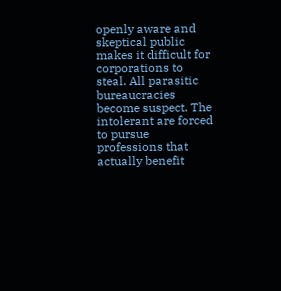openly aware and skeptical public makes it difficult for corporations to steal. All parasitic bureaucracies become suspect. The intolerant are forced to pursue professions that actually benefit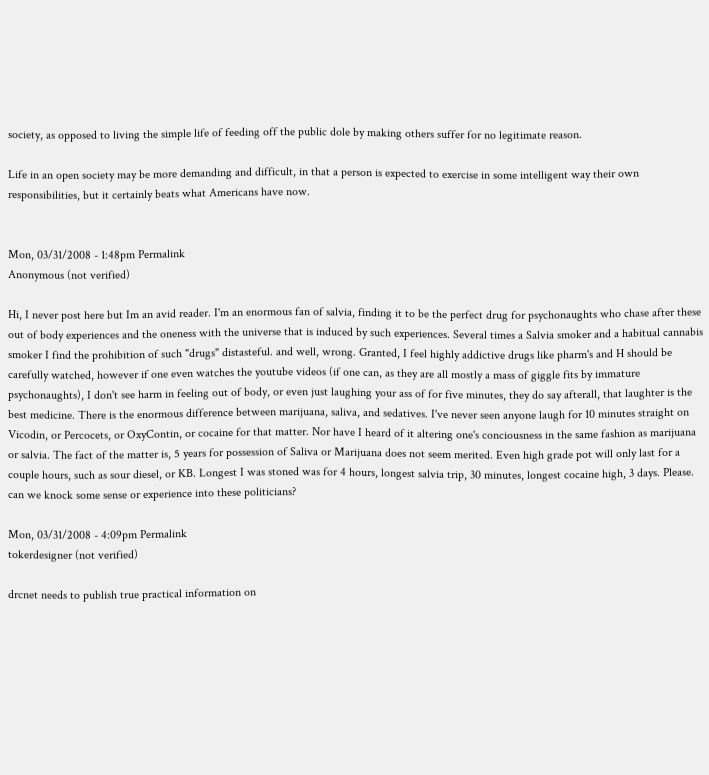society, as opposed to living the simple life of feeding off the public dole by making others suffer for no legitimate reason.

Life in an open society may be more demanding and difficult, in that a person is expected to exercise in some intelligent way their own responsibilities, but it certainly beats what Americans have now.


Mon, 03/31/2008 - 1:48pm Permalink
Anonymous (not verified)

Hi, I never post here but Im an avid reader. I'm an enormous fan of salvia, finding it to be the perfect drug for psychonaughts who chase after these out of body experiences and the oneness with the universe that is induced by such experiences. Several times a Salvia smoker and a habitual cannabis smoker I find the prohibition of such "drugs" distasteful. and well, wrong. Granted, I feel highly addictive drugs like pharm's and H should be carefully watched, however if one even watches the youtube videos (if one can, as they are all mostly a mass of giggle fits by immature psychonaughts), I don't see harm in feeling out of body, or even just laughing your ass of for five minutes, they do say afterall, that laughter is the best medicine. There is the enormous difference between marijuana, saliva, and sedatives. I've never seen anyone laugh for 10 minutes straight on Vicodin, or Percocets, or OxyContin, or cocaine for that matter. Nor have I heard of it altering one's conciousness in the same fashion as marijuana or salvia. The fact of the matter is, 5 years for possession of Saliva or Marijuana does not seem merited. Even high grade pot will only last for a couple hours, such as sour diesel, or KB. Longest I was stoned was for 4 hours, longest salvia trip, 30 minutes, longest cocaine high, 3 days. Please. can we knock some sense or experience into these politicians?

Mon, 03/31/2008 - 4:09pm Permalink
tokerdesigner (not verified)

drcnet needs to publish true practical information on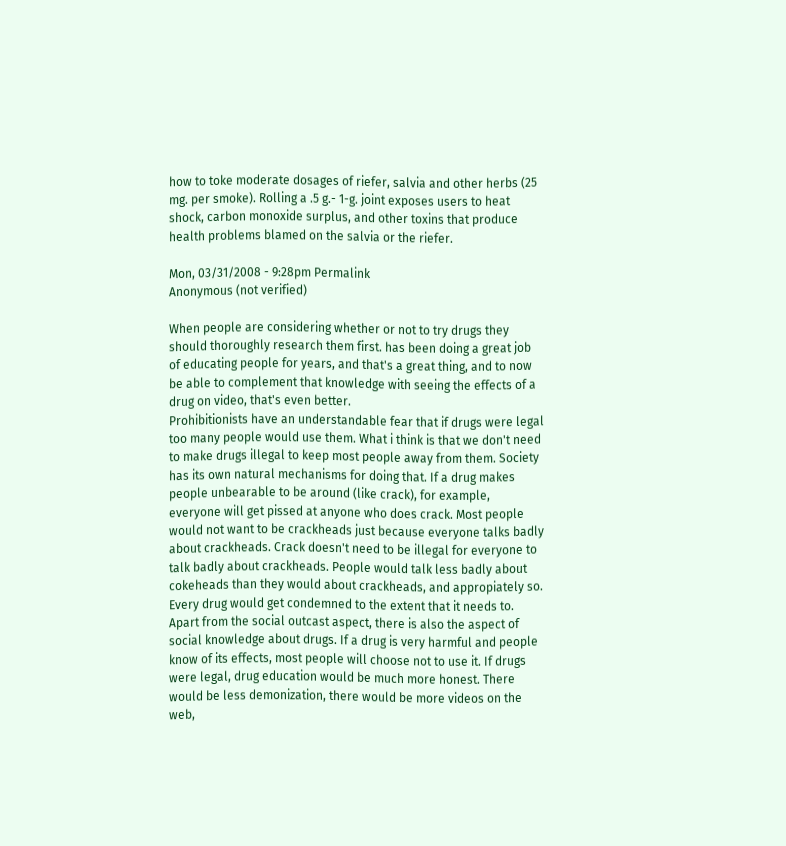how to toke moderate dosages of riefer, salvia and other herbs (25 mg. per smoke). Rolling a .5 g.- 1-g. joint exposes users to heat shock, carbon monoxide surplus, and other toxins that produce health problems blamed on the salvia or the riefer.

Mon, 03/31/2008 - 9:28pm Permalink
Anonymous (not verified)

When people are considering whether or not to try drugs they should thoroughly research them first. has been doing a great job of educating people for years, and that's a great thing, and to now be able to complement that knowledge with seeing the effects of a drug on video, that's even better.
Prohibitionists have an understandable fear that if drugs were legal too many people would use them. What i think is that we don't need to make drugs illegal to keep most people away from them. Society has its own natural mechanisms for doing that. If a drug makes people unbearable to be around (like crack), for example, everyone will get pissed at anyone who does crack. Most people would not want to be crackheads just because everyone talks badly about crackheads. Crack doesn't need to be illegal for everyone to talk badly about crackheads. People would talk less badly about cokeheads than they would about crackheads, and appropiately so. Every drug would get condemned to the extent that it needs to.
Apart from the social outcast aspect, there is also the aspect of social knowledge about drugs. If a drug is very harmful and people know of its effects, most people will choose not to use it. If drugs were legal, drug education would be much more honest. There would be less demonization, there would be more videos on the web,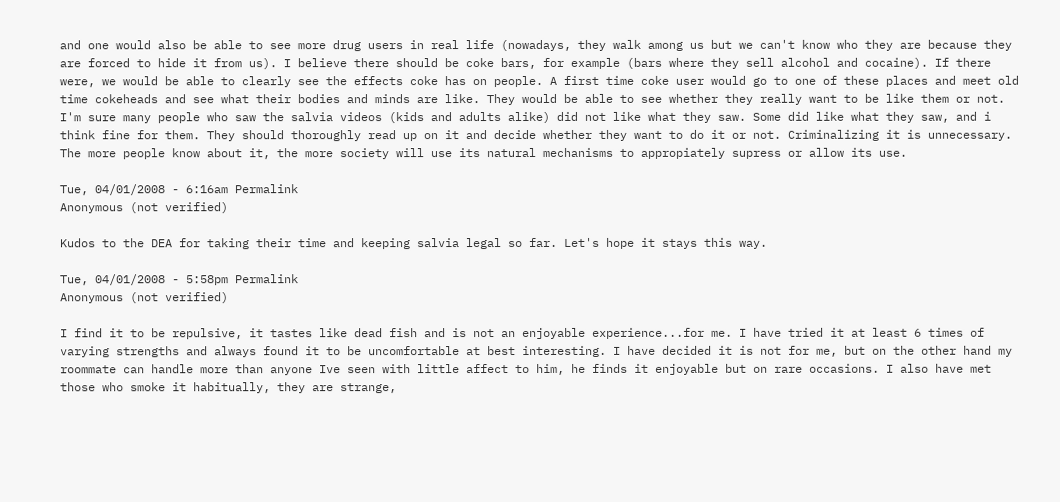and one would also be able to see more drug users in real life (nowadays, they walk among us but we can't know who they are because they are forced to hide it from us). I believe there should be coke bars, for example (bars where they sell alcohol and cocaine). If there were, we would be able to clearly see the effects coke has on people. A first time coke user would go to one of these places and meet old time cokeheads and see what their bodies and minds are like. They would be able to see whether they really want to be like them or not.
I'm sure many people who saw the salvia videos (kids and adults alike) did not like what they saw. Some did like what they saw, and i think fine for them. They should thoroughly read up on it and decide whether they want to do it or not. Criminalizing it is unnecessary. The more people know about it, the more society will use its natural mechanisms to appropiately supress or allow its use.

Tue, 04/01/2008 - 6:16am Permalink
Anonymous (not verified)

Kudos to the DEA for taking their time and keeping salvia legal so far. Let's hope it stays this way.

Tue, 04/01/2008 - 5:58pm Permalink
Anonymous (not verified)

I find it to be repulsive, it tastes like dead fish and is not an enjoyable experience...for me. I have tried it at least 6 times of varying strengths and always found it to be uncomfortable at best interesting. I have decided it is not for me, but on the other hand my roommate can handle more than anyone Ive seen with little affect to him, he finds it enjoyable but on rare occasions. I also have met those who smoke it habitually, they are strange,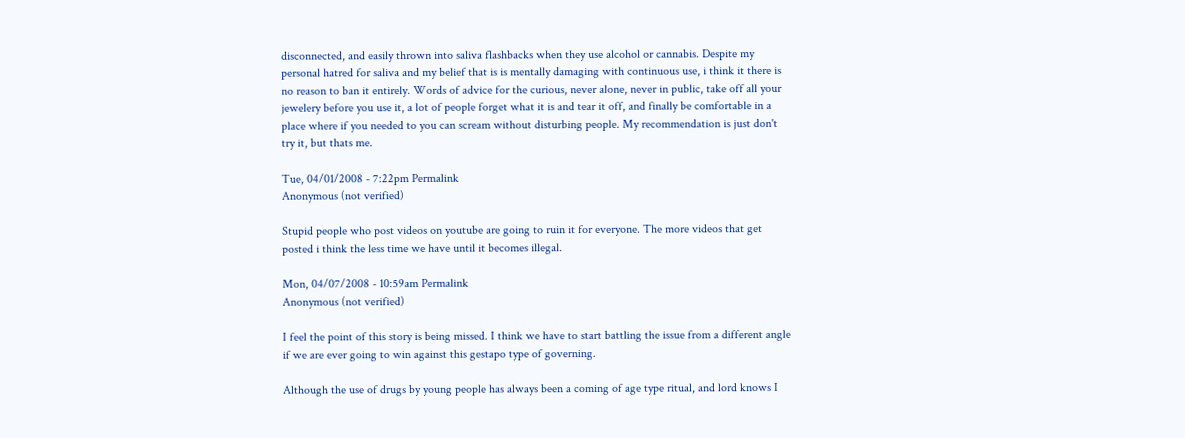disconnected, and easily thrown into saliva flashbacks when they use alcohol or cannabis. Despite my personal hatred for saliva and my belief that is is mentally damaging with continuous use, i think it there is no reason to ban it entirely. Words of advice for the curious, never alone, never in public, take off all your jewelery before you use it, a lot of people forget what it is and tear it off, and finally be comfortable in a place where if you needed to you can scream without disturbing people. My recommendation is just don't try it, but thats me.

Tue, 04/01/2008 - 7:22pm Permalink
Anonymous (not verified)

Stupid people who post videos on youtube are going to ruin it for everyone. The more videos that get posted i think the less time we have until it becomes illegal.

Mon, 04/07/2008 - 10:59am Permalink
Anonymous (not verified)

I feel the point of this story is being missed. I think we have to start battling the issue from a different angle if we are ever going to win against this gestapo type of governing.

Although the use of drugs by young people has always been a coming of age type ritual, and lord knows I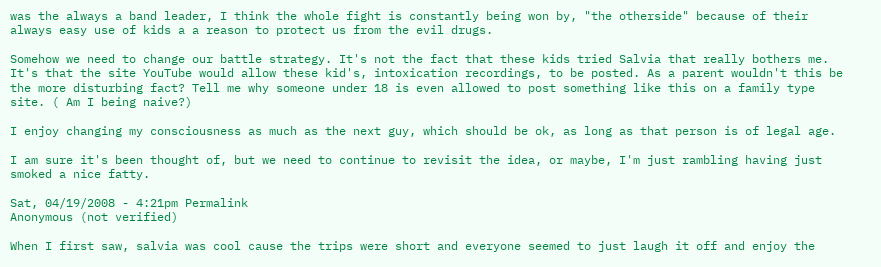was the always a band leader, I think the whole fight is constantly being won by, "the otherside" because of their always easy use of kids a a reason to protect us from the evil drugs.

Somehow we need to change our battle strategy. It's not the fact that these kids tried Salvia that really bothers me. It's that the site YouTube would allow these kid's, intoxication recordings, to be posted. As a parent wouldn't this be the more disturbing fact? Tell me why someone under 18 is even allowed to post something like this on a family type site. ( Am I being naive?)

I enjoy changing my consciousness as much as the next guy, which should be ok, as long as that person is of legal age.

I am sure it's been thought of, but we need to continue to revisit the idea, or maybe, I'm just rambling having just smoked a nice fatty.

Sat, 04/19/2008 - 4:21pm Permalink
Anonymous (not verified)

When I first saw, salvia was cool cause the trips were short and everyone seemed to just laugh it off and enjoy the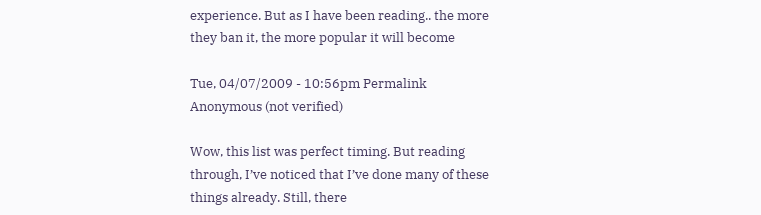experience. But as I have been reading.. the more they ban it, the more popular it will become

Tue, 04/07/2009 - 10:56pm Permalink
Anonymous (not verified)

Wow, this list was perfect timing. But reading through, I’ve noticed that I’ve done many of these things already. Still, there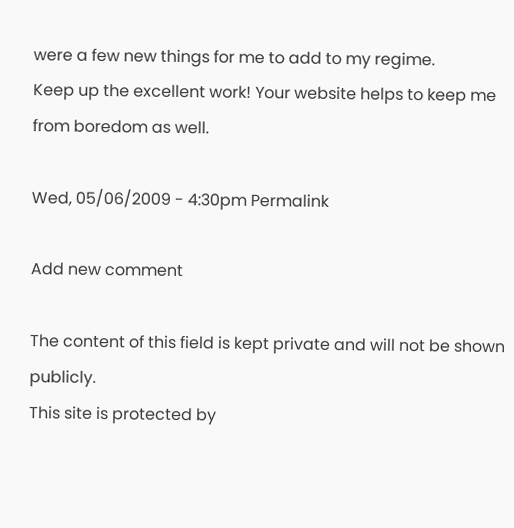were a few new things for me to add to my regime.
Keep up the excellent work! Your website helps to keep me from boredom as well.

Wed, 05/06/2009 - 4:30pm Permalink

Add new comment

The content of this field is kept private and will not be shown publicly.
This site is protected by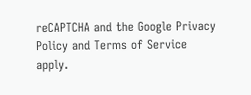reCAPTCHA and the Google Privacy Policy and Terms of Service apply.